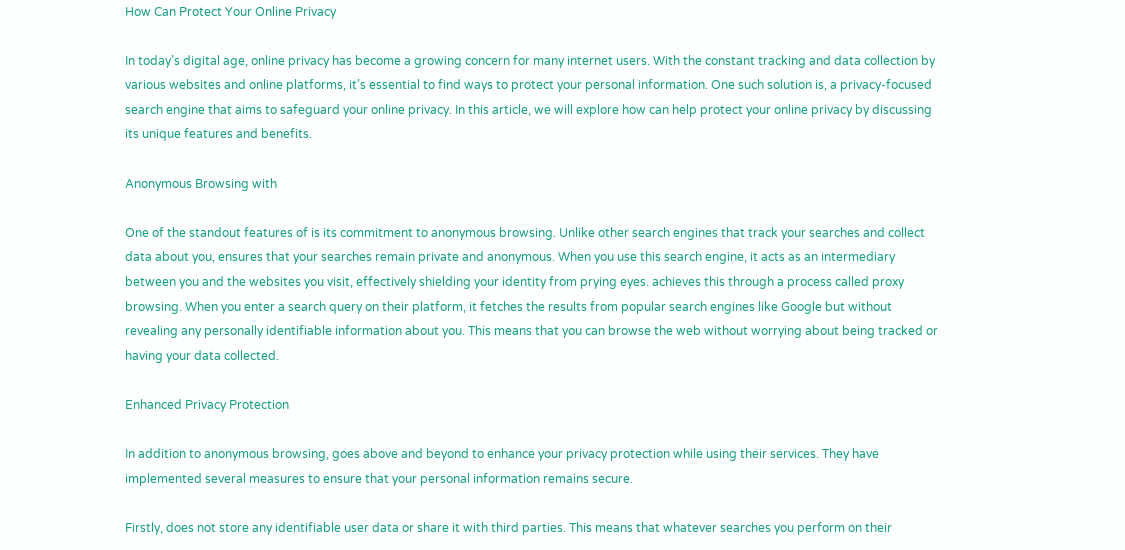How Can Protect Your Online Privacy

In today’s digital age, online privacy has become a growing concern for many internet users. With the constant tracking and data collection by various websites and online platforms, it’s essential to find ways to protect your personal information. One such solution is, a privacy-focused search engine that aims to safeguard your online privacy. In this article, we will explore how can help protect your online privacy by discussing its unique features and benefits.

Anonymous Browsing with

One of the standout features of is its commitment to anonymous browsing. Unlike other search engines that track your searches and collect data about you, ensures that your searches remain private and anonymous. When you use this search engine, it acts as an intermediary between you and the websites you visit, effectively shielding your identity from prying eyes. achieves this through a process called proxy browsing. When you enter a search query on their platform, it fetches the results from popular search engines like Google but without revealing any personally identifiable information about you. This means that you can browse the web without worrying about being tracked or having your data collected.

Enhanced Privacy Protection

In addition to anonymous browsing, goes above and beyond to enhance your privacy protection while using their services. They have implemented several measures to ensure that your personal information remains secure.

Firstly, does not store any identifiable user data or share it with third parties. This means that whatever searches you perform on their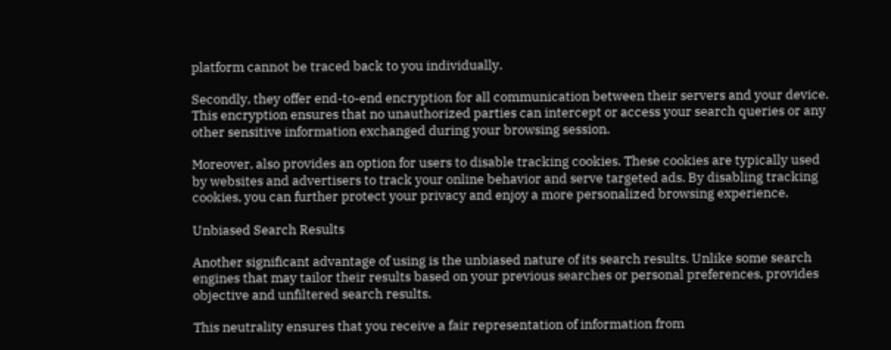platform cannot be traced back to you individually.

Secondly, they offer end-to-end encryption for all communication between their servers and your device. This encryption ensures that no unauthorized parties can intercept or access your search queries or any other sensitive information exchanged during your browsing session.

Moreover, also provides an option for users to disable tracking cookies. These cookies are typically used by websites and advertisers to track your online behavior and serve targeted ads. By disabling tracking cookies, you can further protect your privacy and enjoy a more personalized browsing experience.

Unbiased Search Results

Another significant advantage of using is the unbiased nature of its search results. Unlike some search engines that may tailor their results based on your previous searches or personal preferences, provides objective and unfiltered search results.

This neutrality ensures that you receive a fair representation of information from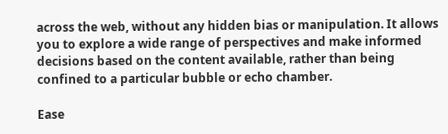across the web, without any hidden bias or manipulation. It allows you to explore a wide range of perspectives and make informed decisions based on the content available, rather than being confined to a particular bubble or echo chamber.

Ease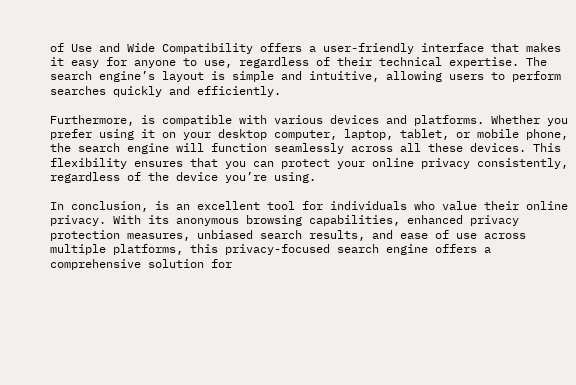of Use and Wide Compatibility offers a user-friendly interface that makes it easy for anyone to use, regardless of their technical expertise. The search engine’s layout is simple and intuitive, allowing users to perform searches quickly and efficiently.

Furthermore, is compatible with various devices and platforms. Whether you prefer using it on your desktop computer, laptop, tablet, or mobile phone, the search engine will function seamlessly across all these devices. This flexibility ensures that you can protect your online privacy consistently, regardless of the device you’re using.

In conclusion, is an excellent tool for individuals who value their online privacy. With its anonymous browsing capabilities, enhanced privacy protection measures, unbiased search results, and ease of use across multiple platforms, this privacy-focused search engine offers a comprehensive solution for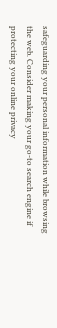safeguarding your personal information while browsing the web. Consider making your go-to search engine if protecting your online privacy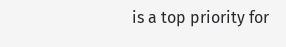is a top priority for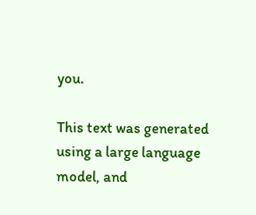you.

This text was generated using a large language model, and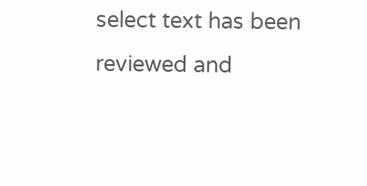select text has been reviewed and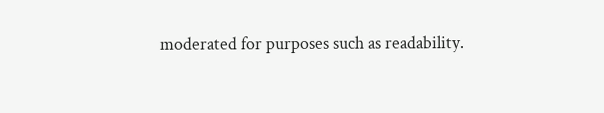moderated for purposes such as readability.